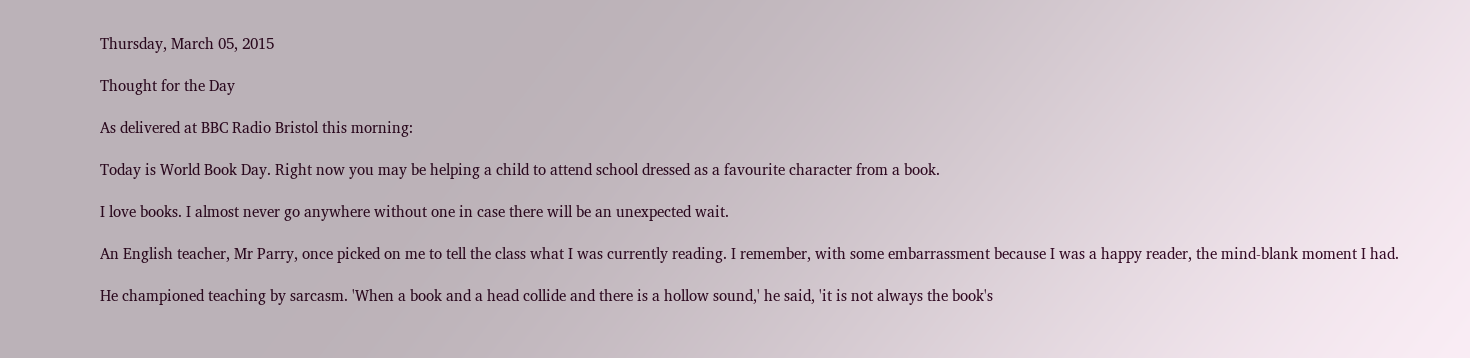Thursday, March 05, 2015

Thought for the Day

As delivered at BBC Radio Bristol this morning:

Today is World Book Day. Right now you may be helping a child to attend school dressed as a favourite character from a book.

I love books. I almost never go anywhere without one in case there will be an unexpected wait.

An English teacher, Mr Parry, once picked on me to tell the class what I was currently reading. I remember, with some embarrassment because I was a happy reader, the mind-blank moment I had.

He championed teaching by sarcasm. 'When a book and a head collide and there is a hollow sound,' he said, 'it is not always the book's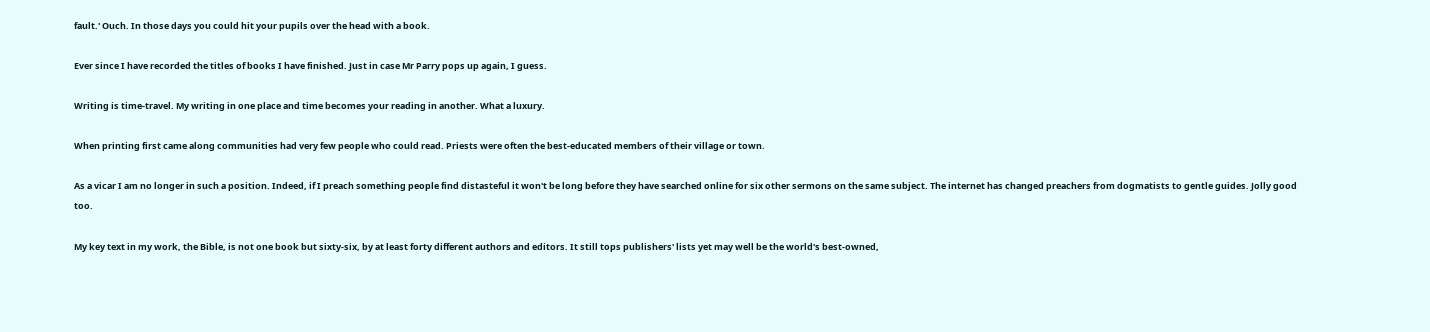fault.' Ouch. In those days you could hit your pupils over the head with a book.

Ever since I have recorded the titles of books I have finished. Just in case Mr Parry pops up again, I guess.

Writing is time-travel. My writing in one place and time becomes your reading in another. What a luxury.

When printing first came along communities had very few people who could read. Priests were often the best-educated members of their village or town.

As a vicar I am no longer in such a position. Indeed, if I preach something people find distasteful it won't be long before they have searched online for six other sermons on the same subject. The internet has changed preachers from dogmatists to gentle guides. Jolly good too.

My key text in my work, the Bible, is not one book but sixty-six, by at least forty different authors and editors. It still tops publishers' lists yet may well be the world's best-owned,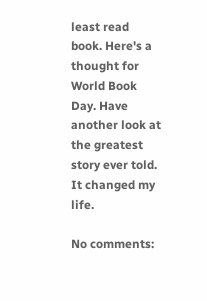least read book. Here's a thought for World Book Day. Have another look at the greatest story ever told. It changed my life.

No comments: